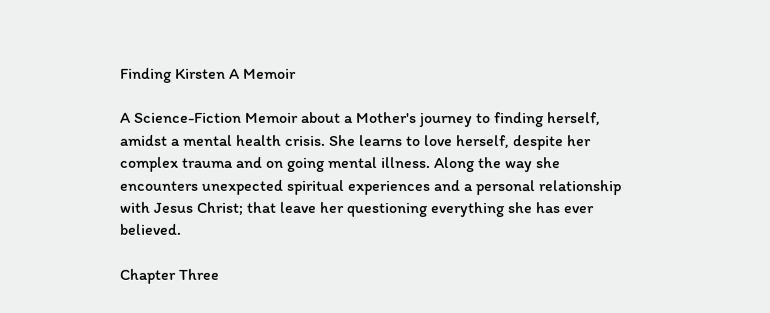Finding Kirsten A Memoir

A Science-Fiction Memoir about a Mother's journey to finding herself, amidst a mental health crisis. She learns to love herself, despite her complex trauma and on going mental illness. Along the way she encounters unexpected spiritual experiences and a personal relationship with Jesus Christ; that leave her questioning everything she has ever believed.

Chapter Three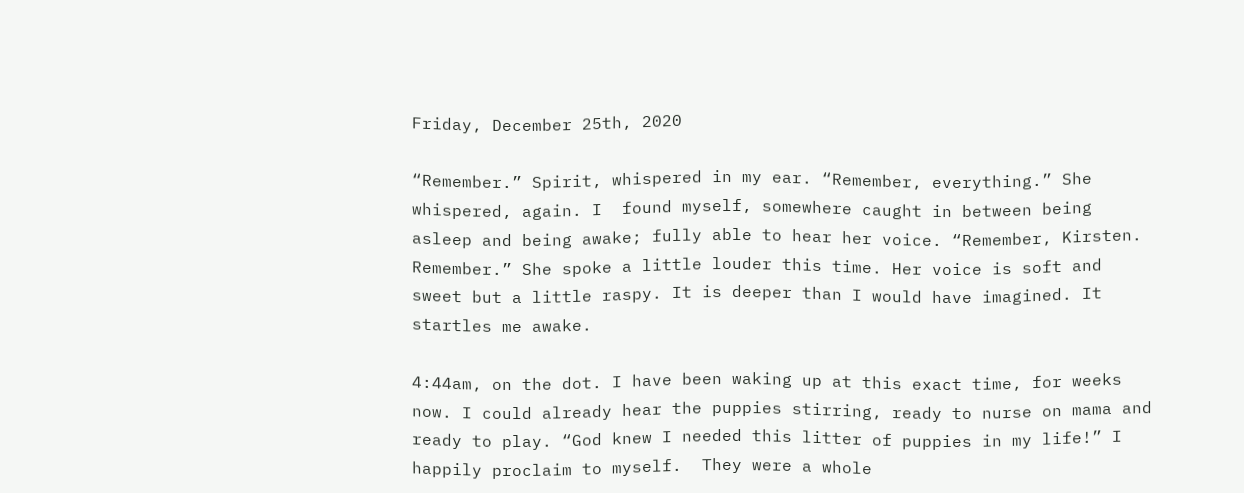Friday, December 25th, 2020

“Remember.” Spirit, whispered in my ear. “Remember, everything.” She whispered, again. I  found myself, somewhere caught in between being asleep and being awake; fully able to hear her voice. “Remember, Kirsten. Remember.” She spoke a little louder this time. Her voice is soft and sweet but a little raspy. It is deeper than I would have imagined. It startles me awake.

4:44am, on the dot. I have been waking up at this exact time, for weeks now. I could already hear the puppies stirring, ready to nurse on mama and ready to play. “God knew I needed this litter of puppies in my life!” I  happily proclaim to myself.  They were a whole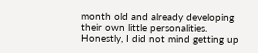month old and already developing their own little personalities. Honestly, I did not mind getting up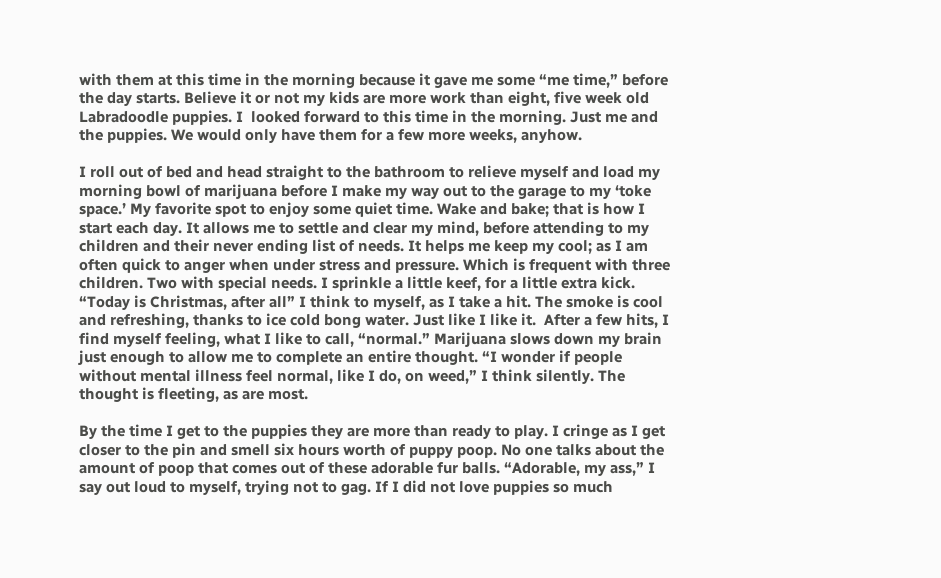with them at this time in the morning because it gave me some “me time,” before the day starts. Believe it or not my kids are more work than eight, five week old Labradoodle puppies. I  looked forward to this time in the morning. Just me and the puppies. We would only have them for a few more weeks, anyhow.

I roll out of bed and head straight to the bathroom to relieve myself and load my morning bowl of marijuana before I make my way out to the garage to my ‘toke space.’ My favorite spot to enjoy some quiet time. Wake and bake; that is how I start each day. It allows me to settle and clear my mind, before attending to my children and their never ending list of needs. It helps me keep my cool; as I am often quick to anger when under stress and pressure. Which is frequent with three children. Two with special needs. I sprinkle a little keef, for a little extra kick. “Today is Christmas, after all” I think to myself, as I take a hit. The smoke is cool and refreshing, thanks to ice cold bong water. Just like I like it.  After a few hits, I find myself feeling, what I like to call, “normal.” Marijuana slows down my brain just enough to allow me to complete an entire thought. “I wonder if people without mental illness feel normal, like I do, on weed,” I think silently. The thought is fleeting, as are most.

By the time I get to the puppies they are more than ready to play. I cringe as I get closer to the pin and smell six hours worth of puppy poop. No one talks about the amount of poop that comes out of these adorable fur balls. “Adorable, my ass,” I say out loud to myself, trying not to gag. If I did not love puppies so much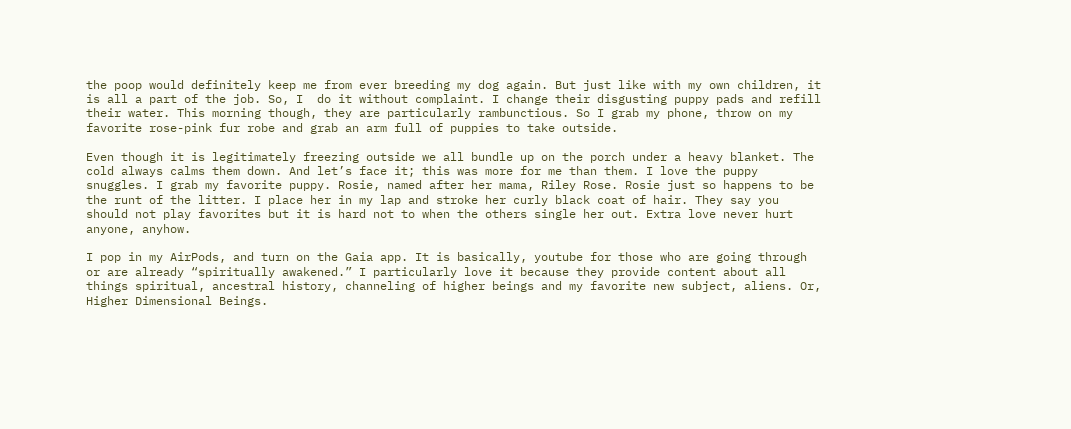the poop would definitely keep me from ever breeding my dog again. But just like with my own children, it is all a part of the job. So, I  do it without complaint. I change their disgusting puppy pads and refill their water. This morning though, they are particularly rambunctious. So I grab my phone, throw on my favorite rose-pink fur robe and grab an arm full of puppies to take outside.

Even though it is legitimately freezing outside we all bundle up on the porch under a heavy blanket. The cold always calms them down. And let’s face it; this was more for me than them. I love the puppy snuggles. I grab my favorite puppy. Rosie, named after her mama, Riley Rose. Rosie just so happens to be the runt of the litter. I place her in my lap and stroke her curly black coat of hair. They say you should not play favorites but it is hard not to when the others single her out. Extra love never hurt anyone, anyhow.

I pop in my AirPods, and turn on the Gaia app. It is basically, youtube for those who are going through or are already “spiritually awakened.” I particularly love it because they provide content about all things spiritual, ancestral history, channeling of higher beings and my favorite new subject, aliens. Or, Higher Dimensional Beings.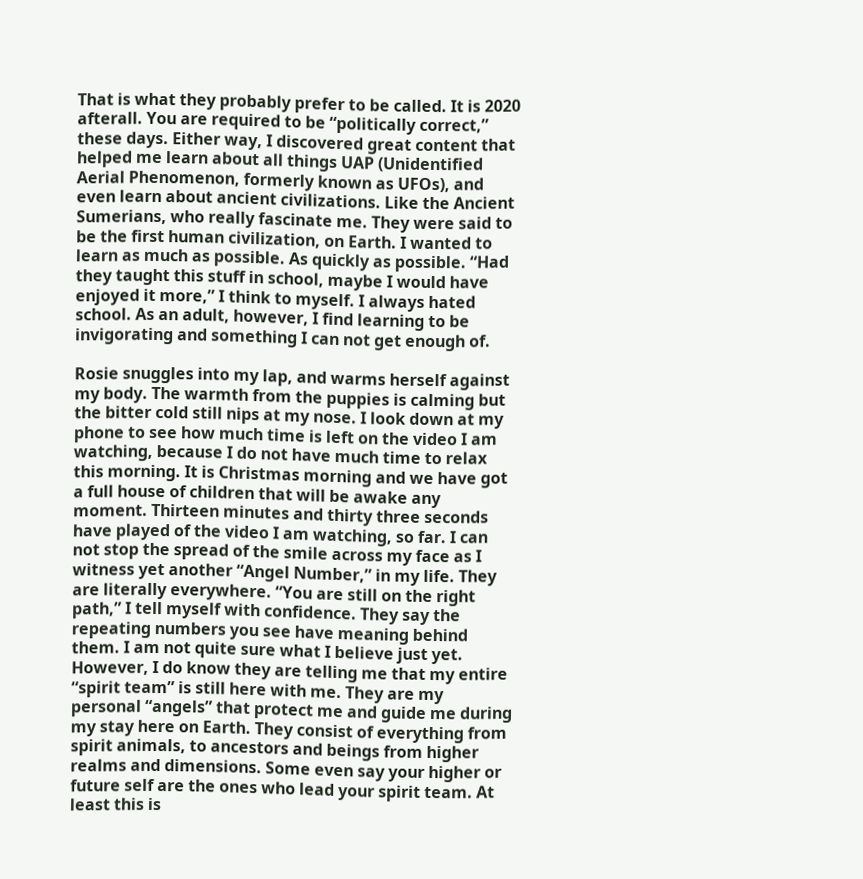That is what they probably prefer to be called. It is 2020 afterall. You are required to be “politically correct,” these days. Either way, I discovered great content that helped me learn about all things UAP (Unidentified Aerial Phenomenon, formerly known as UFOs), and even learn about ancient civilizations. Like the Ancient Sumerians, who really fascinate me. They were said to be the first human civilization, on Earth. I wanted to learn as much as possible. As quickly as possible. “Had they taught this stuff in school, maybe I would have enjoyed it more,” I think to myself. I always hated school. As an adult, however, I find learning to be invigorating and something I can not get enough of.

Rosie snuggles into my lap, and warms herself against my body. The warmth from the puppies is calming but the bitter cold still nips at my nose. I look down at my phone to see how much time is left on the video I am watching, because I do not have much time to relax this morning. It is Christmas morning and we have got a full house of children that will be awake any moment. Thirteen minutes and thirty three seconds have played of the video I am watching, so far. I can not stop the spread of the smile across my face as I witness yet another “Angel Number,” in my life. They are literally everywhere. “You are still on the right path,” I tell myself with confidence. They say the repeating numbers you see have meaning behind them. I am not quite sure what I believe just yet. However, I do know they are telling me that my entire “spirit team” is still here with me. They are my personal “angels” that protect me and guide me during my stay here on Earth. They consist of everything from spirit animals, to ancestors and beings from higher realms and dimensions. Some even say your higher or future self are the ones who lead your spirit team. At least this is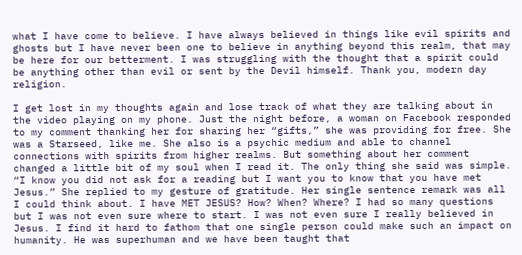what I have come to believe. I have always believed in things like evil spirits and ghosts but I have never been one to believe in anything beyond this realm, that may be here for our betterment. I was struggling with the thought that a spirit could be anything other than evil or sent by the Devil himself. Thank you, modern day religion.

I get lost in my thoughts again and lose track of what they are talking about in the video playing on my phone. Just the night before, a woman on Facebook responded to my comment thanking her for sharing her “gifts,” she was providing for free. She was a Starseed, like me. She also is a psychic medium and able to channel connections with spirits from higher realms. But something about her comment changed a little bit of my soul when I read it. The only thing she said was simple. “I know you did not ask for a reading but I want you to know that you have met Jesus.” She replied to my gesture of gratitude. Her single sentence remark was all I could think about. I have MET JESUS? How? When? Where? I had so many questions but I was not even sure where to start. I was not even sure I really believed in Jesus. I find it hard to fathom that one single person could make such an impact on humanity. He was superhuman and we have been taught that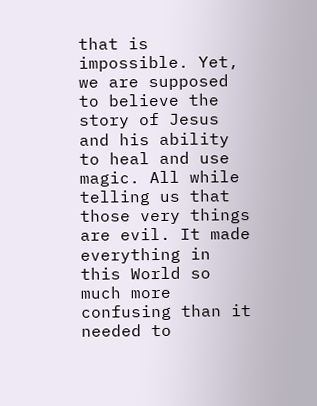that is impossible. Yet, we are supposed to believe the story of Jesus and his ability to heal and use magic. All while telling us that those very things are evil. It made everything in this World so much more confusing than it needed to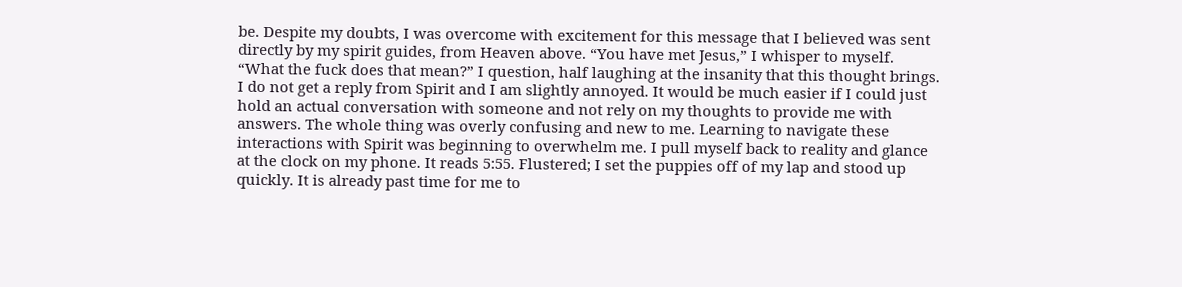be. Despite my doubts, I was overcome with excitement for this message that I believed was sent directly by my spirit guides, from Heaven above. “You have met Jesus,” I whisper to myself. “What the fuck does that mean?” I question, half laughing at the insanity that this thought brings. I do not get a reply from Spirit and I am slightly annoyed. It would be much easier if I could just hold an actual conversation with someone and not rely on my thoughts to provide me with answers. The whole thing was overly confusing and new to me. Learning to navigate these interactions with Spirit was beginning to overwhelm me. I pull myself back to reality and glance at the clock on my phone. It reads 5:55. Flustered; I set the puppies off of my lap and stood up quickly. It is already past time for me to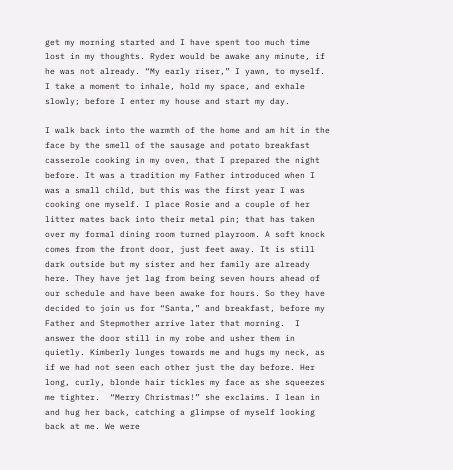get my morning started and I have spent too much time lost in my thoughts. Ryder would be awake any minute, if he was not already. “My early riser,” I yawn, to myself. I take a moment to inhale, hold my space, and exhale slowly; before I enter my house and start my day.

I walk back into the warmth of the home and am hit in the face by the smell of the sausage and potato breakfast casserole cooking in my oven, that I prepared the night before. It was a tradition my Father introduced when I was a small child, but this was the first year I was cooking one myself. I place Rosie and a couple of her litter mates back into their metal pin; that has taken over my formal dining room turned playroom. A soft knock comes from the front door, just feet away. It is still dark outside but my sister and her family are already here. They have jet lag from being seven hours ahead of our schedule and have been awake for hours. So they have decided to join us for “Santa,” and breakfast, before my Father and Stepmother arrive later that morning.  I answer the door still in my robe and usher them in quietly. Kimberly lunges towards me and hugs my neck, as if we had not seen each other just the day before. Her long, curly, blonde hair tickles my face as she squeezes me tighter.  “Merry Christmas!” she exclaims. I lean in and hug her back, catching a glimpse of myself looking back at me. We were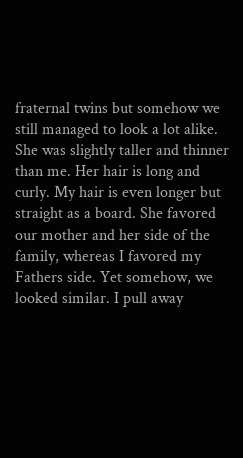fraternal twins but somehow we still managed to look a lot alike. She was slightly taller and thinner than me. Her hair is long and curly. My hair is even longer but straight as a board. She favored our mother and her side of the family, whereas I favored my Fathers side. Yet somehow, we looked similar. I pull away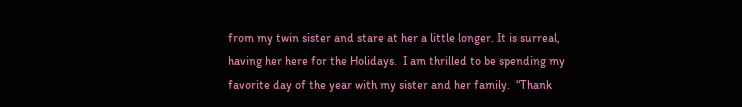from my twin sister and stare at her a little longer. It is surreal, having her here for the Holidays.  I am thrilled to be spending my favorite day of the year with my sister and her family.  “Thank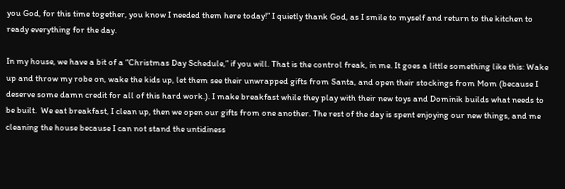you God, for this time together, you know I needed them here today!” I quietly thank God, as I smile to myself and return to the kitchen to ready everything for the day.

In my house, we have a bit of a “Christmas Day Schedule,” if you will. That is the control freak, in me. It goes a little something like this: Wake up and throw my robe on, wake the kids up, let them see their unwrapped gifts from Santa, and open their stockings from Mom (because I deserve some damn credit for all of this hard work.). I make breakfast while they play with their new toys and Dominik builds what needs to be built.  We eat breakfast, I clean up, then we open our gifts from one another. The rest of the day is spent enjoying our new things, and me cleaning the house because I can not stand the untidiness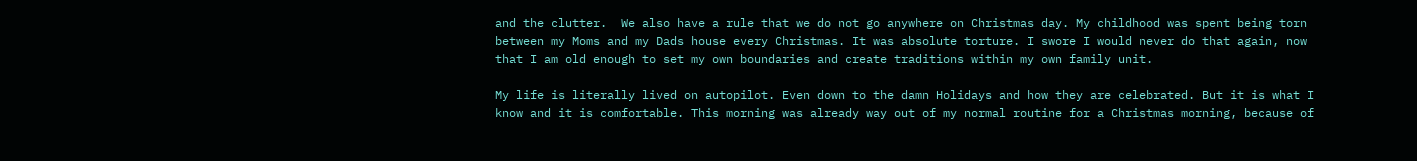and the clutter.  We also have a rule that we do not go anywhere on Christmas day. My childhood was spent being torn between my Moms and my Dads house every Christmas. It was absolute torture. I swore I would never do that again, now that I am old enough to set my own boundaries and create traditions within my own family unit.

My life is literally lived on autopilot. Even down to the damn Holidays and how they are celebrated. But it is what I know and it is comfortable. This morning was already way out of my normal routine for a Christmas morning, because of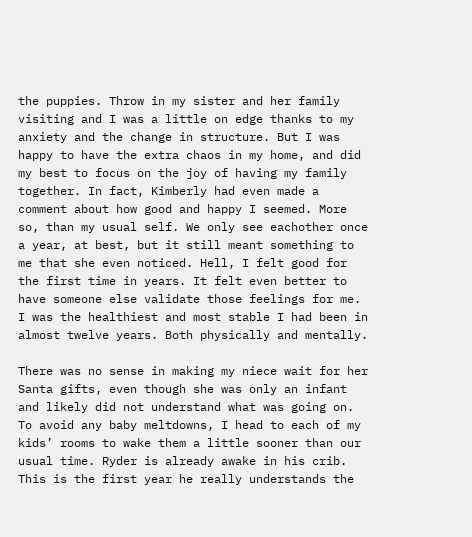the puppies. Throw in my sister and her family visiting and I was a little on edge thanks to my anxiety and the change in structure. But I was happy to have the extra chaos in my home, and did my best to focus on the joy of having my family together. In fact, Kimberly had even made a comment about how good and happy I seemed. More so, than my usual self. We only see eachother once a year, at best, but it still meant something to me that she even noticed. Hell, I felt good for the first time in years. It felt even better to have someone else validate those feelings for me. I was the healthiest and most stable I had been in almost twelve years. Both physically and mentally.

There was no sense in making my niece wait for her Santa gifts, even though she was only an infant and likely did not understand what was going on. To avoid any baby meltdowns, I head to each of my kids’ rooms to wake them a little sooner than our usual time. Ryder is already awake in his crib. This is the first year he really understands the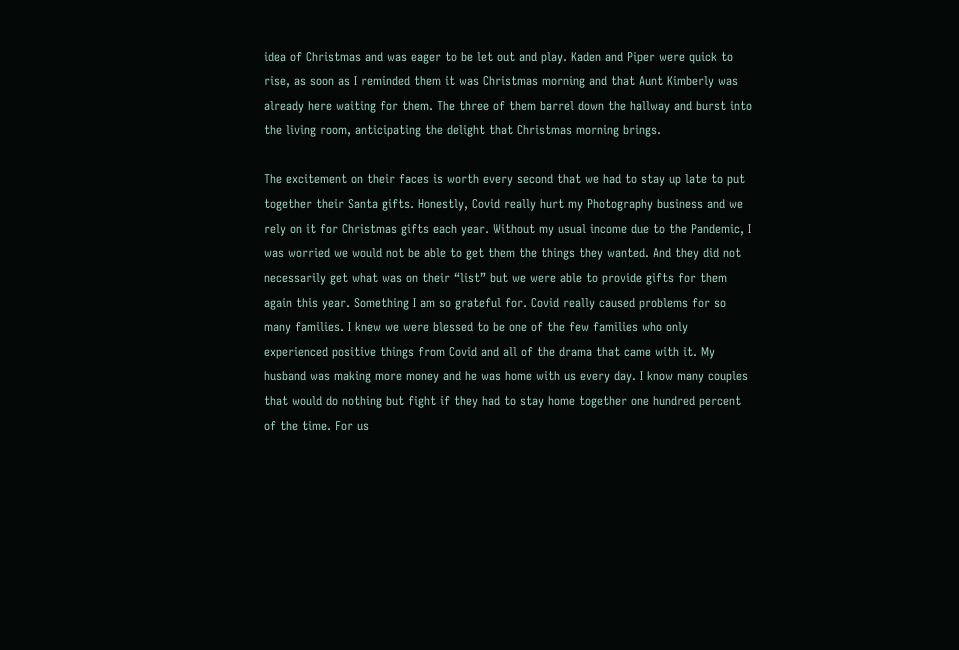idea of Christmas and was eager to be let out and play. Kaden and Piper were quick to rise, as soon as I reminded them it was Christmas morning and that Aunt Kimberly was already here waiting for them. The three of them barrel down the hallway and burst into the living room, anticipating the delight that Christmas morning brings.

The excitement on their faces is worth every second that we had to stay up late to put together their Santa gifts. Honestly, Covid really hurt my Photography business and we rely on it for Christmas gifts each year. Without my usual income due to the Pandemic, I was worried we would not be able to get them the things they wanted. And they did not necessarily get what was on their “list” but we were able to provide gifts for them again this year. Something I am so grateful for. Covid really caused problems for so many families. I knew we were blessed to be one of the few families who only experienced positive things from Covid and all of the drama that came with it. My husband was making more money and he was home with us every day. I know many couples that would do nothing but fight if they had to stay home together one hundred percent of the time. For us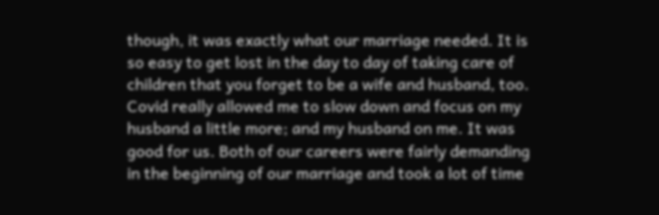though, it was exactly what our marriage needed. It is so easy to get lost in the day to day of taking care of children that you forget to be a wife and husband, too. Covid really allowed me to slow down and focus on my husband a little more; and my husband on me. It was good for us. Both of our careers were fairly demanding in the beginning of our marriage and took a lot of time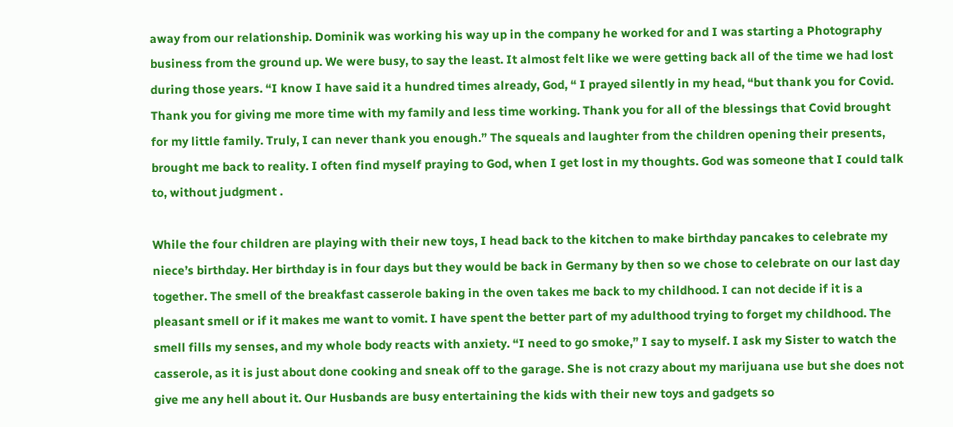away from our relationship. Dominik was working his way up in the company he worked for and I was starting a Photography business from the ground up. We were busy, to say the least. It almost felt like we were getting back all of the time we had lost during those years. “I know I have said it a hundred times already, God, “ I prayed silently in my head, “but thank you for Covid. Thank you for giving me more time with my family and less time working. Thank you for all of the blessings that Covid brought for my little family. Truly, I can never thank you enough.” The squeals and laughter from the children opening their presents, brought me back to reality. I often find myself praying to God, when I get lost in my thoughts. God was someone that I could talk to, without judgment .

While the four children are playing with their new toys, I head back to the kitchen to make birthday pancakes to celebrate my niece’s birthday. Her birthday is in four days but they would be back in Germany by then so we chose to celebrate on our last day together. The smell of the breakfast casserole baking in the oven takes me back to my childhood. I can not decide if it is a pleasant smell or if it makes me want to vomit. I have spent the better part of my adulthood trying to forget my childhood. The smell fills my senses, and my whole body reacts with anxiety. “I need to go smoke,” I say to myself. I ask my Sister to watch the casserole, as it is just about done cooking and sneak off to the garage. She is not crazy about my marijuana use but she does not give me any hell about it. Our Husbands are busy entertaining the kids with their new toys and gadgets so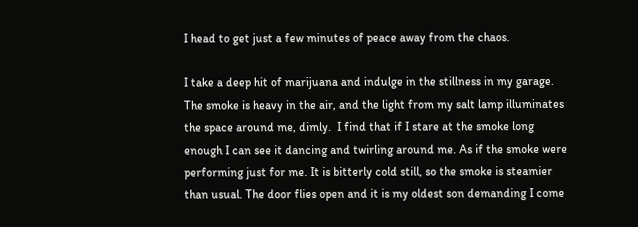I head to get just a few minutes of peace away from the chaos.

I take a deep hit of marijuana and indulge in the stillness in my garage. The smoke is heavy in the air, and the light from my salt lamp illuminates the space around me, dimly.  I find that if I stare at the smoke long enough I can see it dancing and twirling around me. As if the smoke were performing just for me. It is bitterly cold still, so the smoke is steamier than usual. The door flies open and it is my oldest son demanding I come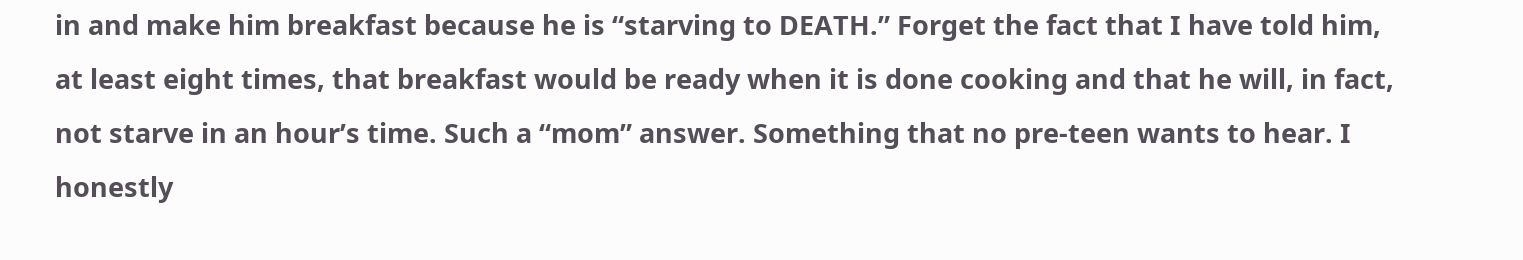in and make him breakfast because he is “starving to DEATH.” Forget the fact that I have told him, at least eight times, that breakfast would be ready when it is done cooking and that he will, in fact, not starve in an hour’s time. Such a “mom” answer. Something that no pre-teen wants to hear. I honestly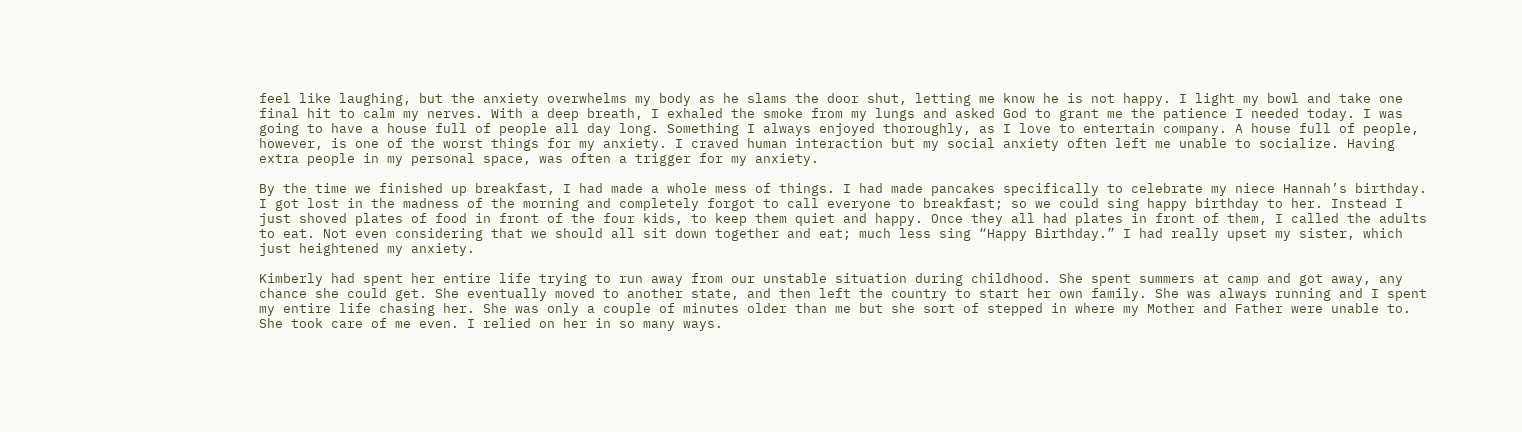feel like laughing, but the anxiety overwhelms my body as he slams the door shut, letting me know he is not happy. I light my bowl and take one final hit to calm my nerves. With a deep breath, I exhaled the smoke from my lungs and asked God to grant me the patience I needed today. I was going to have a house full of people all day long. Something I always enjoyed thoroughly, as I love to entertain company. A house full of people, however, is one of the worst things for my anxiety. I craved human interaction but my social anxiety often left me unable to socialize. Having extra people in my personal space, was often a trigger for my anxiety.

By the time we finished up breakfast, I had made a whole mess of things. I had made pancakes specifically to celebrate my niece Hannah’s birthday. I got lost in the madness of the morning and completely forgot to call everyone to breakfast; so we could sing happy birthday to her. Instead I just shoved plates of food in front of the four kids, to keep them quiet and happy. Once they all had plates in front of them, I called the adults to eat. Not even considering that we should all sit down together and eat; much less sing “Happy Birthday.” I had really upset my sister, which just heightened my anxiety.

Kimberly had spent her entire life trying to run away from our unstable situation during childhood. She spent summers at camp and got away, any chance she could get. She eventually moved to another state, and then left the country to start her own family. She was always running and I spent my entire life chasing her. She was only a couple of minutes older than me but she sort of stepped in where my Mother and Father were unable to. She took care of me even. I relied on her in so many ways.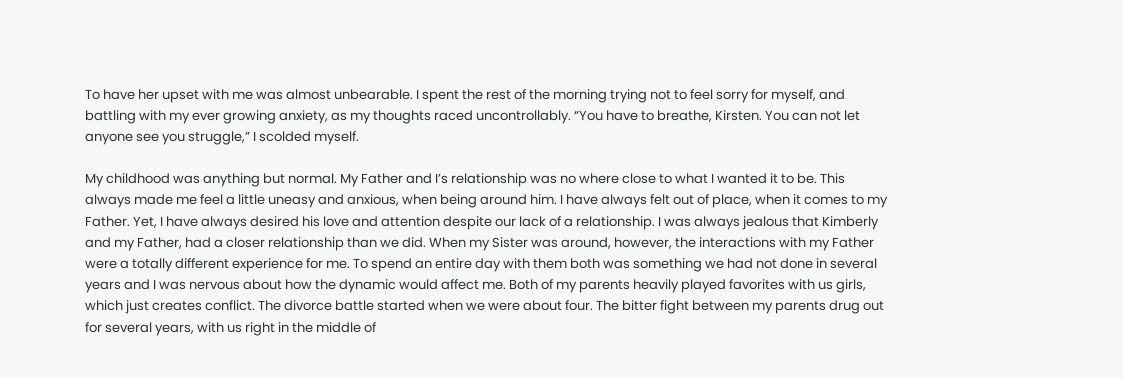To have her upset with me was almost unbearable. I spent the rest of the morning trying not to feel sorry for myself, and battling with my ever growing anxiety, as my thoughts raced uncontrollably. “You have to breathe, Kirsten. You can not let anyone see you struggle,” I scolded myself.

My childhood was anything but normal. My Father and I’s relationship was no where close to what I wanted it to be. This always made me feel a little uneasy and anxious, when being around him. I have always felt out of place, when it comes to my Father. Yet, I have always desired his love and attention despite our lack of a relationship. I was always jealous that Kimberly and my Father, had a closer relationship than we did. When my Sister was around, however, the interactions with my Father were a totally different experience for me. To spend an entire day with them both was something we had not done in several years and I was nervous about how the dynamic would affect me. Both of my parents heavily played favorites with us girls, which just creates conflict. The divorce battle started when we were about four. The bitter fight between my parents drug out for several years, with us right in the middle of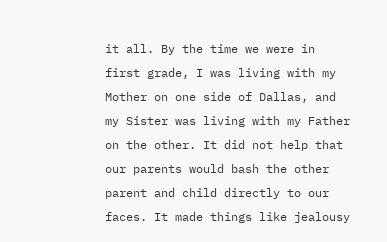it all. By the time we were in first grade, I was living with my Mother on one side of Dallas, and my Sister was living with my Father on the other. It did not help that our parents would bash the other parent and child directly to our faces. It made things like jealousy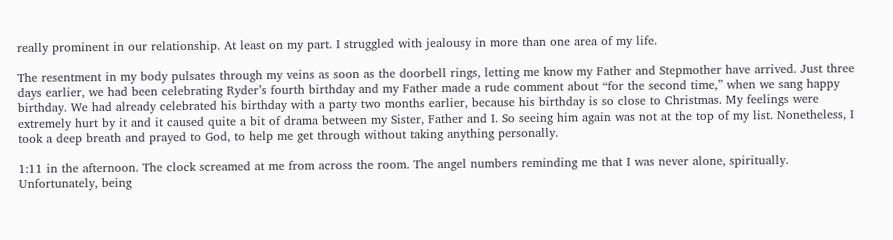really prominent in our relationship. At least on my part. I struggled with jealousy in more than one area of my life.

The resentment in my body pulsates through my veins as soon as the doorbell rings, letting me know my Father and Stepmother have arrived. Just three days earlier, we had been celebrating Ryder’s fourth birthday and my Father made a rude comment about “for the second time,” when we sang happy birthday. We had already celebrated his birthday with a party two months earlier, because his birthday is so close to Christmas. My feelings were extremely hurt by it and it caused quite a bit of drama between my Sister, Father and I. So seeing him again was not at the top of my list. Nonetheless, I took a deep breath and prayed to God, to help me get through without taking anything personally.

1:11 in the afternoon. The clock screamed at me from across the room. The angel numbers reminding me that I was never alone, spiritually. Unfortunately, being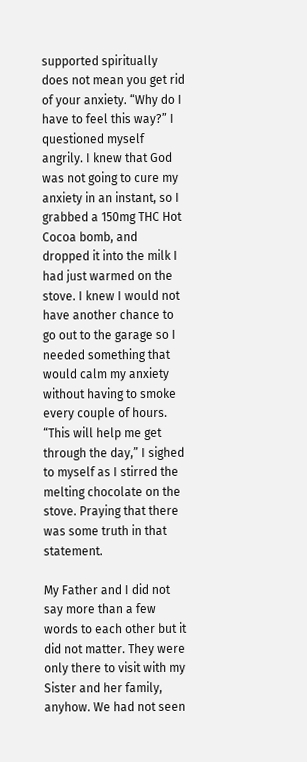supported spiritually does not mean you get rid of your anxiety. “Why do I have to feel this way?” I questioned myself angrily. I knew that God was not going to cure my anxiety in an instant, so I grabbed a 150mg THC Hot Cocoa bomb, and dropped it into the milk I had just warmed on the stove. I knew I would not have another chance to go out to the garage so I needed something that would calm my anxiety without having to smoke every couple of hours. “This will help me get through the day,” I sighed to myself as I stirred the melting chocolate on the stove. Praying that there was some truth in that statement.

My Father and I did not say more than a few words to each other but it did not matter. They were only there to visit with my Sister and her family, anyhow. We had not seen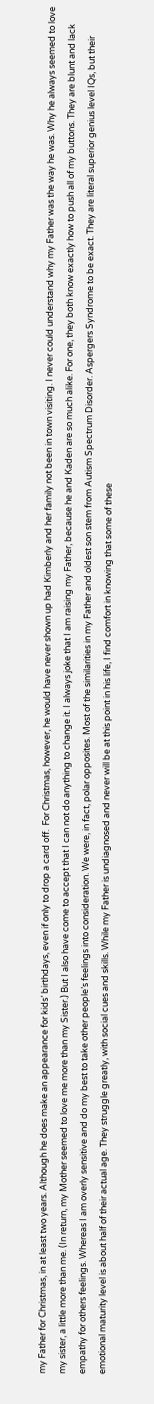my Father for Christmas, in at least two years. Although he does make an appearance for kids’ birthdays, even if only to drop a card off.  For Christmas, however, he would have never shown up had Kimberly and her family not been in town visiting. I never could understand why my Father was the way he was. Why he always seemed to love my sister, a little more than me. (In return, my Mother seemed to love me more than my Sister.) But I also have come to accept that I can not do anything to change it. I always joke that I am raising my Father, because he and Kaden are so much alike. For one, they both know exactly how to push all of my buttons. They are blunt and lack empathy for others feelings. Whereas I am overly sensitive and do my best to take other people’s feelings into consideration. We were, in fact, polar opposites. Most of the similarities in my Father and oldest son stem from Autism Spectrum Disorder. Aspergers Syndrome to be exact. They are literal superior genius level IQs, but their emotional maturity level is about half of their actual age. They struggle greatly, with social cues and skills. While my Father is undiagnosed and never will be at this point in his life, I find comfort in knowing that some of these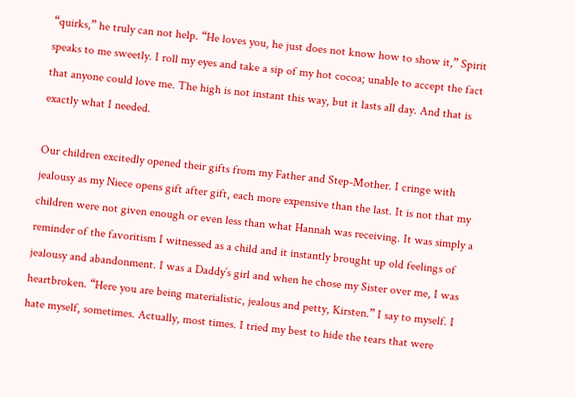“quirks,” he truly can not help. “He loves you, he just does not know how to show it,” Spirit speaks to me sweetly. I roll my eyes and take a sip of my hot cocoa; unable to accept the fact that anyone could love me. The high is not instant this way, but it lasts all day. And that is exactly what I needed.

Our children excitedly opened their gifts from my Father and Step-Mother. I cringe with jealousy as my Niece opens gift after gift, each more expensive than the last. It is not that my children were not given enough or even less than what Hannah was receiving. It was simply a reminder of the favoritism I witnessed as a child and it instantly brought up old feelings of jealousy and abandonment. I was a Daddy’s girl and when he chose my Sister over me, I was heartbroken. “Here you are being materialistic, jealous and petty, Kirsten.” I say to myself. I hate myself, sometimes. Actually, most times. I tried my best to hide the tears that were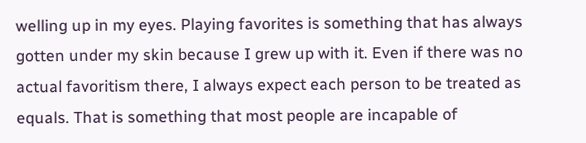welling up in my eyes. Playing favorites is something that has always gotten under my skin because I grew up with it. Even if there was no actual favoritism there, I always expect each person to be treated as equals. That is something that most people are incapable of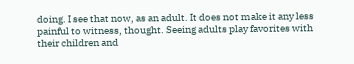doing. I see that now, as an adult. It does not make it any less painful to witness, thought. Seeing adults play favorites with their children and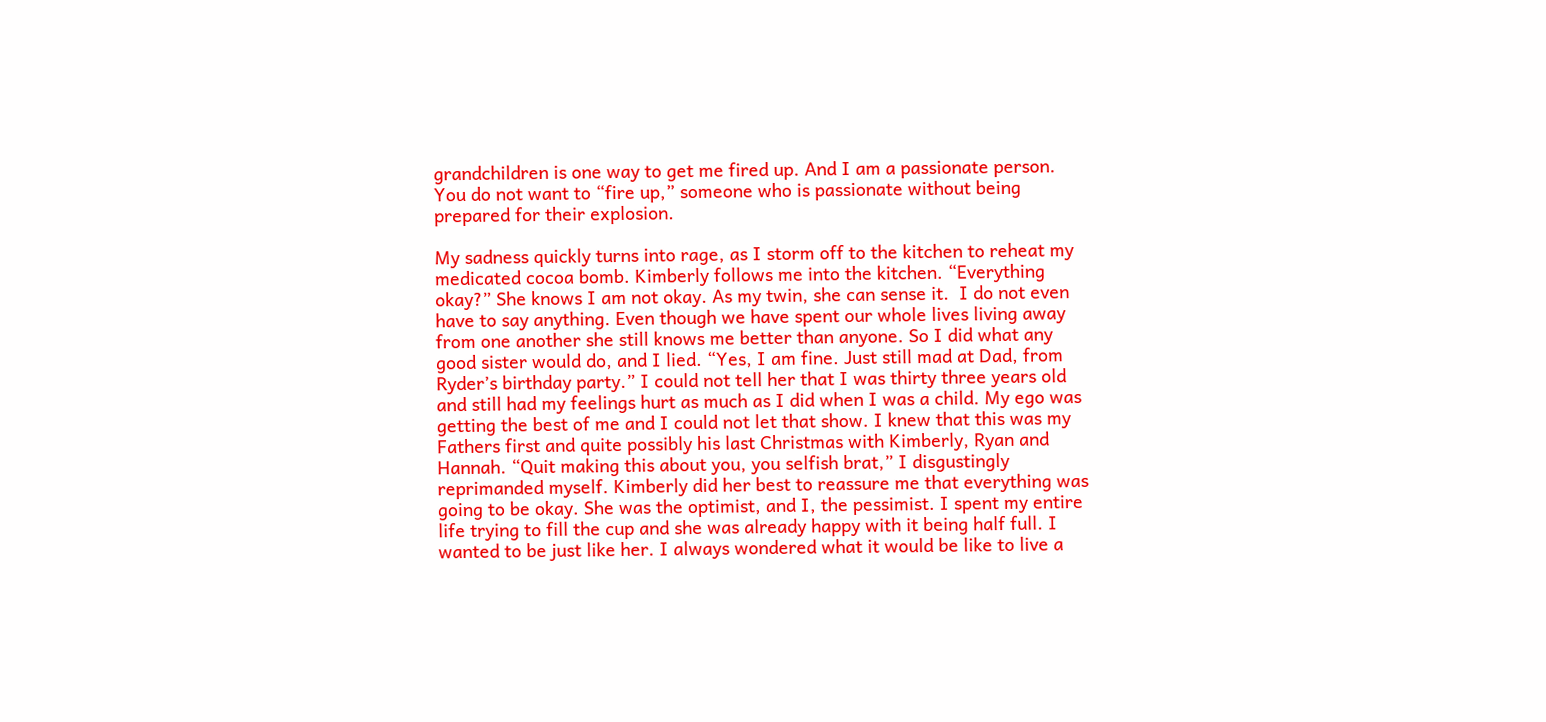grandchildren is one way to get me fired up. And I am a passionate person. You do not want to “fire up,” someone who is passionate without being prepared for their explosion.

My sadness quickly turns into rage, as I storm off to the kitchen to reheat my medicated cocoa bomb. Kimberly follows me into the kitchen. “Everything okay?” She knows I am not okay. As my twin, she can sense it.  I do not even have to say anything. Even though we have spent our whole lives living away from one another she still knows me better than anyone. So I did what any good sister would do, and I lied. “Yes, I am fine. Just still mad at Dad, from Ryder’s birthday party.” I could not tell her that I was thirty three years old and still had my feelings hurt as much as I did when I was a child. My ego was getting the best of me and I could not let that show. I knew that this was my Fathers first and quite possibly his last Christmas with Kimberly, Ryan and Hannah. “Quit making this about you, you selfish brat,” I disgustingly reprimanded myself. Kimberly did her best to reassure me that everything was going to be okay. She was the optimist, and I, the pessimist. I spent my entire life trying to fill the cup and she was already happy with it being half full. I wanted to be just like her. I always wondered what it would be like to live a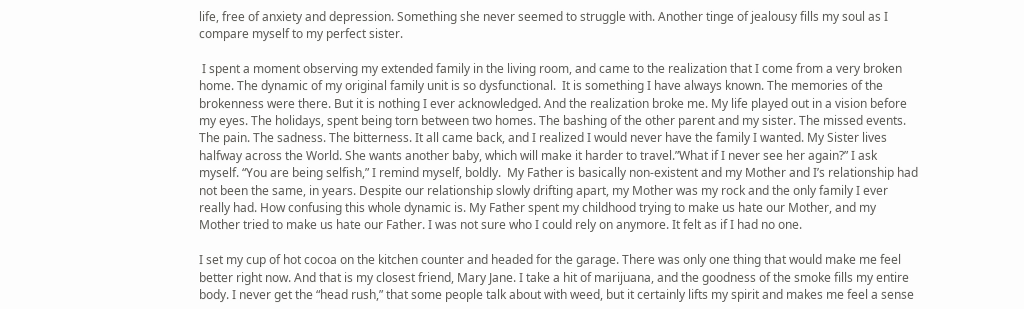life, free of anxiety and depression. Something she never seemed to struggle with. Another tinge of jealousy fills my soul as I compare myself to my perfect sister.

 I spent a moment observing my extended family in the living room, and came to the realization that I come from a very broken home. The dynamic of my original family unit is so dysfunctional.  It is something I have always known. The memories of the brokenness were there. But it is nothing I ever acknowledged. And the realization broke me. My life played out in a vision before my eyes. The holidays, spent being torn between two homes. The bashing of the other parent and my sister. The missed events. The pain. The sadness. The bitterness. It all came back, and I realized I would never have the family I wanted. My Sister lives halfway across the World. She wants another baby, which will make it harder to travel.”What if I never see her again?” I ask myself. “You are being selfish,” I remind myself, boldly.  My Father is basically non-existent and my Mother and I’s relationship had not been the same, in years. Despite our relationship slowly drifting apart, my Mother was my rock and the only family I ever really had. How confusing this whole dynamic is. My Father spent my childhood trying to make us hate our Mother, and my Mother tried to make us hate our Father. I was not sure who I could rely on anymore. It felt as if I had no one.

I set my cup of hot cocoa on the kitchen counter and headed for the garage. There was only one thing that would make me feel better right now. And that is my closest friend, Mary Jane. I take a hit of marijuana, and the goodness of the smoke fills my entire body. I never get the “head rush,” that some people talk about with weed, but it certainly lifts my spirit and makes me feel a sense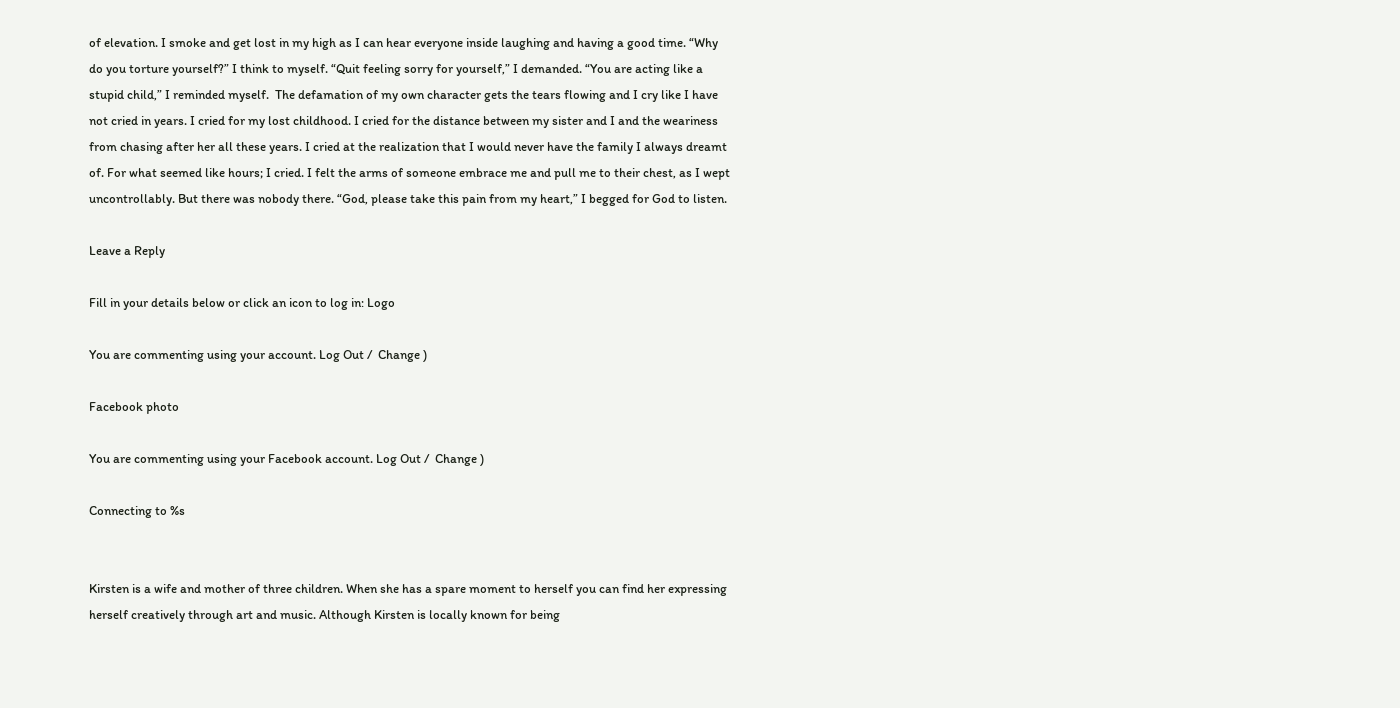of elevation. I smoke and get lost in my high as I can hear everyone inside laughing and having a good time. “Why do you torture yourself?” I think to myself. “Quit feeling sorry for yourself,” I demanded. “You are acting like a stupid child,” I reminded myself.  The defamation of my own character gets the tears flowing and I cry like I have not cried in years. I cried for my lost childhood. I cried for the distance between my sister and I and the weariness from chasing after her all these years. I cried at the realization that I would never have the family I always dreamt of. For what seemed like hours; I cried. I felt the arms of someone embrace me and pull me to their chest, as I wept uncontrollably. But there was nobody there. “God, please take this pain from my heart,” I begged for God to listen.

Leave a Reply

Fill in your details below or click an icon to log in: Logo

You are commenting using your account. Log Out /  Change )

Facebook photo

You are commenting using your Facebook account. Log Out /  Change )

Connecting to %s


Kirsten is a wife and mother of three children. When she has a spare moment to herself you can find her expressing herself creatively through art and music. Although Kirsten is locally known for being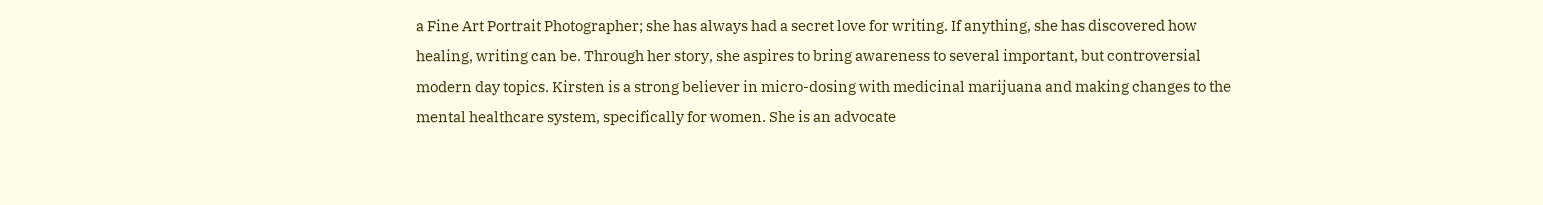a Fine Art Portrait Photographer; she has always had a secret love for writing. If anything, she has discovered how healing, writing can be. Through her story, she aspires to bring awareness to several important, but controversial modern day topics. Kirsten is a strong believer in micro-dosing with medicinal marijuana and making changes to the mental healthcare system, specifically for women. She is an advocate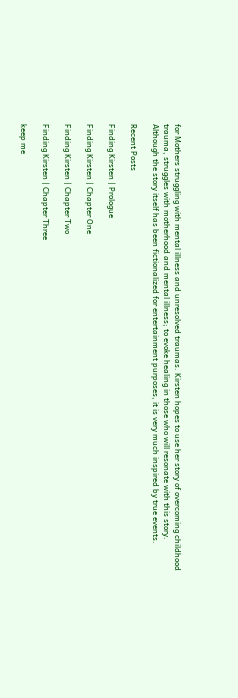for Mothers struggling with mental illness and unresolved traumas. Kirsten hopes to use her story of overcoming childhood trauma, struggles with motherhood and mental illness; to evoke healing in those who will resonate with this story. Although the story itself has been fictionalized for entertainment purposes, it is very much inspired by true events.

Recent Posts

Finding Kirsten | Prologue

Finding Kirsten | Chapter One

Finding Kirsten | Chapter Two

Finding Kirsten | Chapter Three

keep me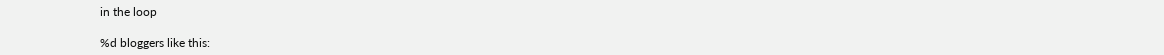in the loop

%d bloggers like this: